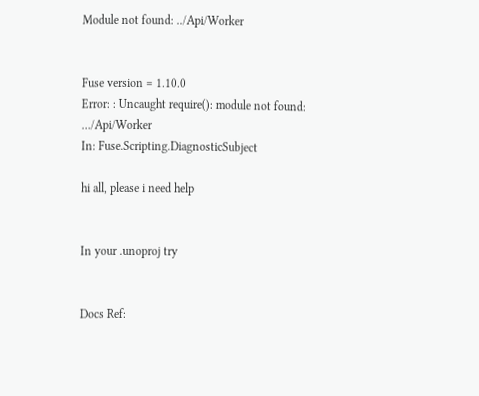Module not found: ../Api/Worker


Fuse version = 1.10.0
Error: : Uncaught require(): module not found: …/Api/Worker
In: Fuse.Scripting.DiagnosticSubject

hi all, please i need help


In your .unoproj try


Docs Ref: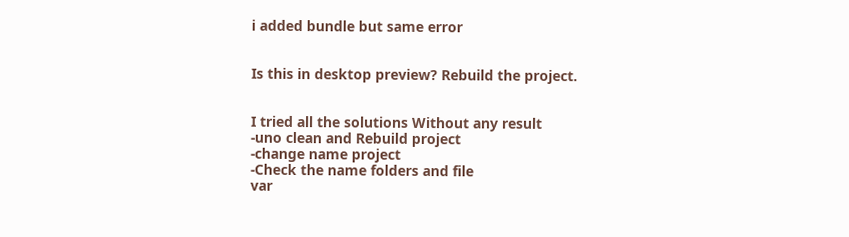i added bundle but same error


Is this in desktop preview? Rebuild the project.


I tried all the solutions Without any result
-uno clean and Rebuild project
-change name project
-Check the name folders and file
var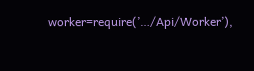worker=require(’…/Api/Worker’),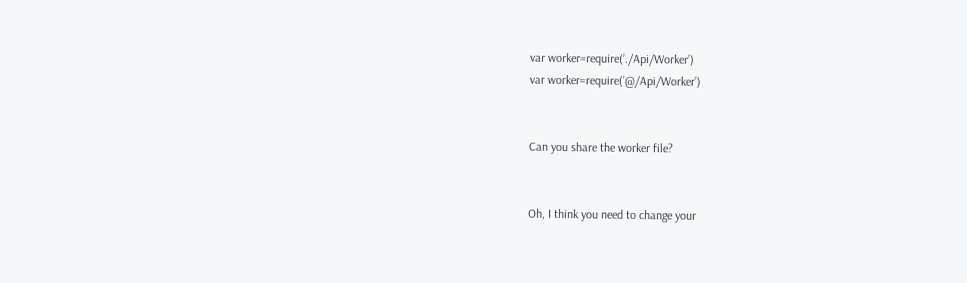var worker=require(’./Api/Worker’)
var worker=require(’@/Api/Worker’)


Can you share the worker file?


Oh, I think you need to change your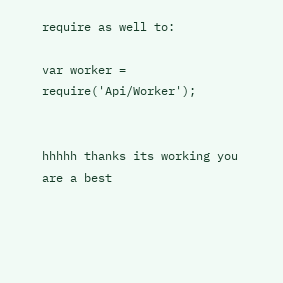require as well to:

var worker = require('Api/Worker');


hhhhh thanks its working you are a best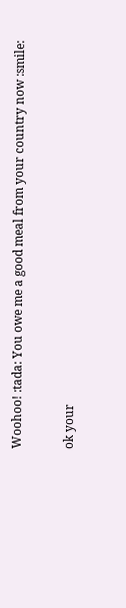Woohoo! :tada: You owe me a good meal from your country now :smile:


ok your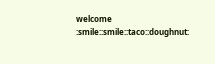welcome :smile::smile::taco::doughnut: